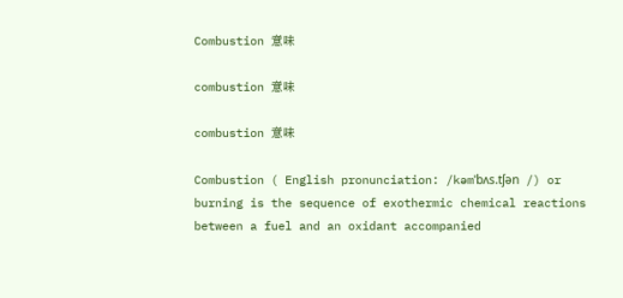Combustion 意味

combustion 意味

combustion 意味

Combustion ( English pronunciation: /kəmˈbʌs.tʃən /) or burning is the sequence of exothermic chemical reactions between a fuel and an oxidant accompanied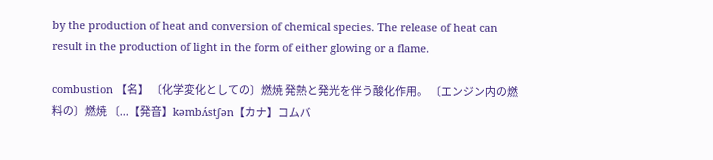by the production of heat and conversion of chemical species. The release of heat can result in the production of light in the form of either glowing or a flame.

combustion 【名】 〔化学変化としての〕燃焼 発熱と発光を伴う酸化作用。 〔エンジン内の燃料の〕燃焼 〔...【発音】kəmbʌ́stʃən【カナ】コムバ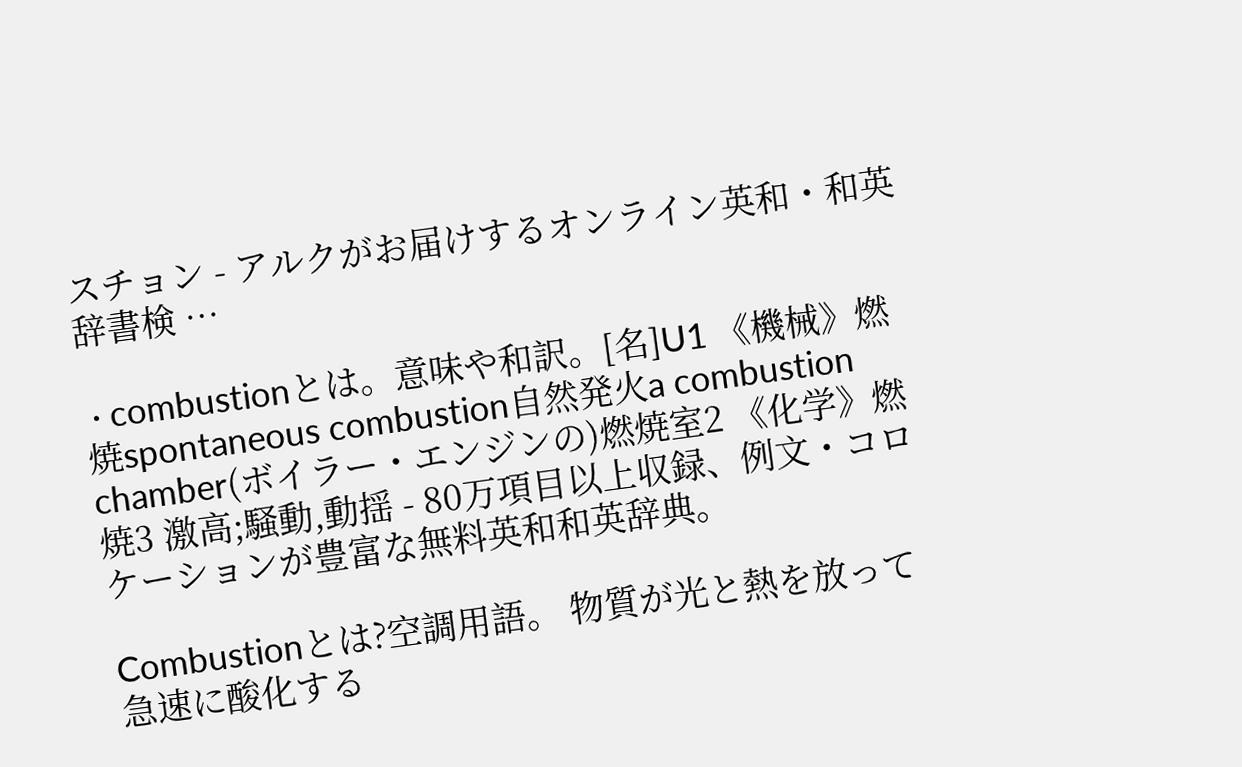スチョン - アルクがお届けするオンライン英和・和英辞書検 …

 · combustionとは。意味や和訳。[名]U1 《機械》燃焼spontaneous combustion自然発火a combustion chamber(ボイラー・エンジンの)燃焼室2 《化学》燃焼3 激高;騒動,動揺 - 80万項目以上収録、例文・コロケーションが豊富な無料英和和英辞典。

Combustionとは?空調用語。 物質が光と熱を放って急速に酸化する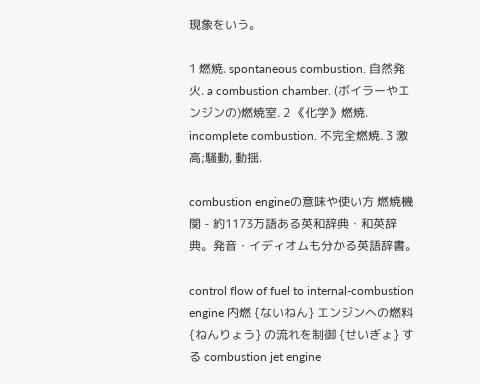現象をいう。

1 燃焼. spontaneous combustion. 自然発火. a combustion chamber. (ボイラーやエンジンの)燃焼室. 2 《化学》燃焼. incomplete combustion. 不完全燃焼. 3 激高;騒動, 動揺.

combustion engineの意味や使い方 燃焼機関 - 約1173万語ある英和辞典・和英辞典。発音・イディオムも分かる英語辞書。

control flow of fuel to internal-combustion engine 内燃 {ないねん} エンジンへの燃料 {ねんりょう} の流れを制御 {せいぎょ} する combustion jet engine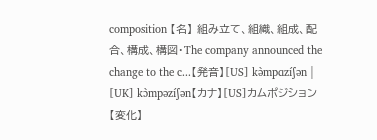composition 【名】 組み立て、組織、組成、配合、構成、構図・The company announced the change to the c...【発音】[US] kə̀mpɑzíʃən | [UK] kɔ̀mpəzíʃən【カナ】[US]カムポジション【変化】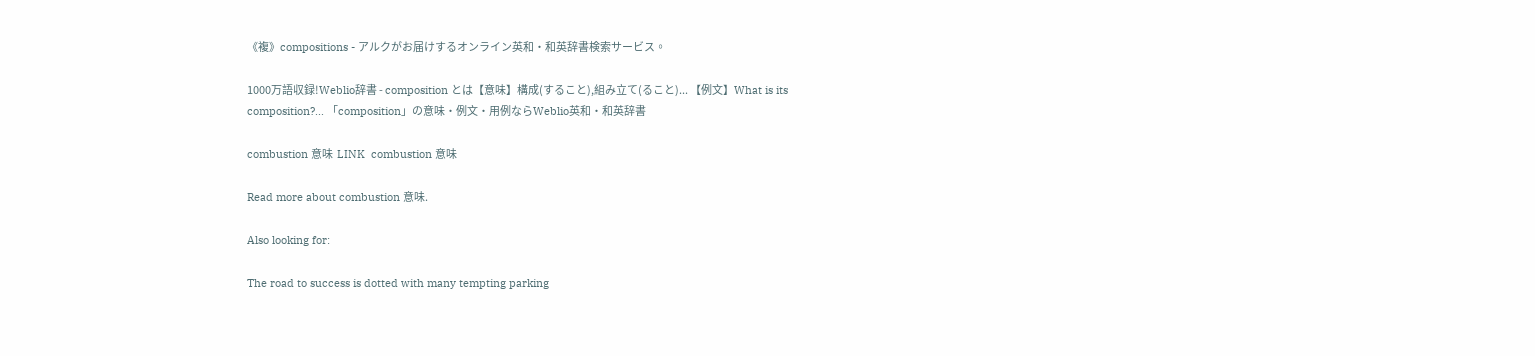《複》compositions - アルクがお届けするオンライン英和・和英辞書検索サービス。

1000万語収録!Weblio辞書 - composition とは【意味】構成(すること),組み立て(ること)... 【例文】What is its composition?... 「composition」の意味・例文・用例ならWeblio英和・和英辞書

combustion 意味  LINK  combustion 意味

Read more about combustion 意味.

Also looking for:

The road to success is dotted with many tempting parking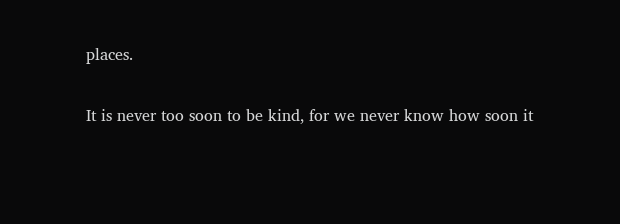places.

It is never too soon to be kind, for we never know how soon it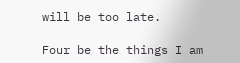will be too late.

Four be the things I am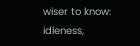wiser to know: idleness,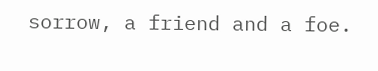sorrow, a friend and a foe.